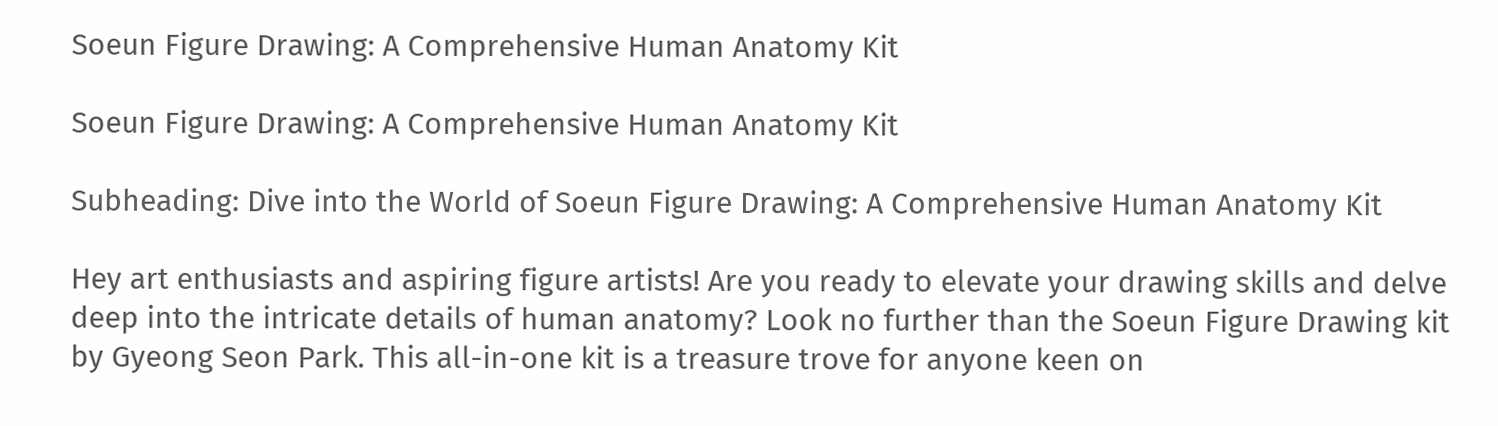Soeun Figure Drawing: A Comprehensive Human Anatomy Kit

Soeun Figure Drawing: A Comprehensive Human Anatomy Kit

Subheading: Dive into the World of Soeun Figure Drawing: A Comprehensive Human Anatomy Kit

Hey art enthusiasts and aspiring figure artists! Are you ready to elevate your drawing skills and delve deep into the intricate details of human anatomy? Look no further than the Soeun Figure Drawing kit by Gyeong Seon Park. This all-in-one kit is a treasure trove for anyone keen on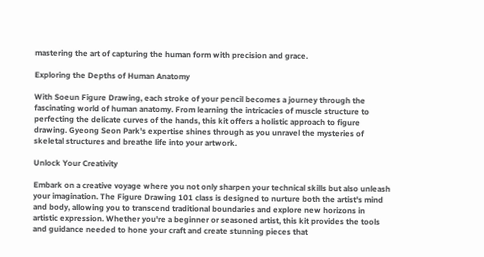mastering the art of capturing the human form with precision and grace.

Exploring the Depths of Human Anatomy

With Soeun Figure Drawing, each stroke of your pencil becomes a journey through the fascinating world of human anatomy. From learning the intricacies of muscle structure to perfecting the delicate curves of the hands, this kit offers a holistic approach to figure drawing. Gyeong Seon Park's expertise shines through as you unravel the mysteries of skeletal structures and breathe life into your artwork.

Unlock Your Creativity

Embark on a creative voyage where you not only sharpen your technical skills but also unleash your imagination. The Figure Drawing 101 class is designed to nurture both the artist's mind and body, allowing you to transcend traditional boundaries and explore new horizons in artistic expression. Whether you're a beginner or seasoned artist, this kit provides the tools and guidance needed to hone your craft and create stunning pieces that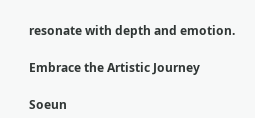resonate with depth and emotion.

Embrace the Artistic Journey

Soeun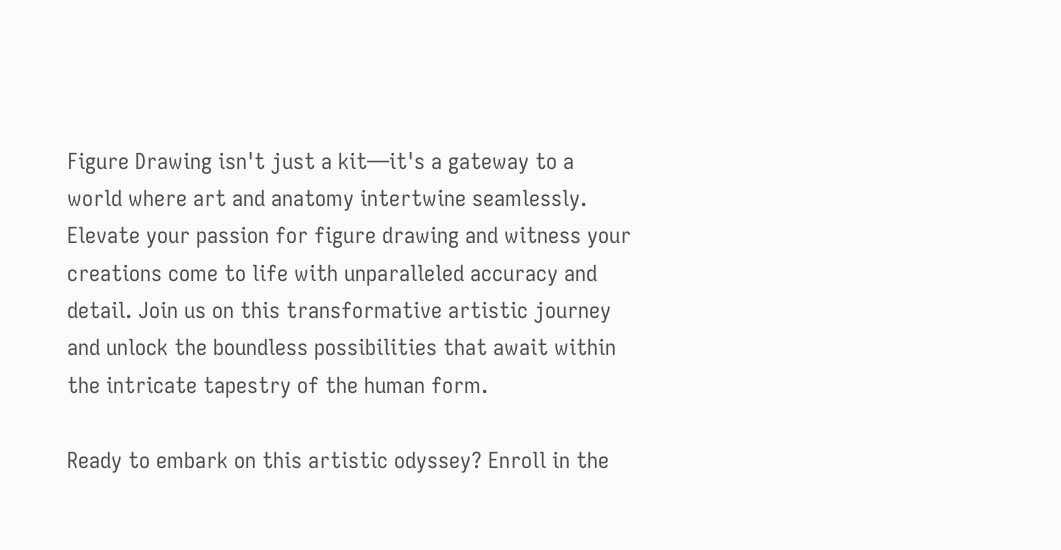Figure Drawing isn't just a kit—it's a gateway to a world where art and anatomy intertwine seamlessly. Elevate your passion for figure drawing and witness your creations come to life with unparalleled accuracy and detail. Join us on this transformative artistic journey and unlock the boundless possibilities that await within the intricate tapestry of the human form.

Ready to embark on this artistic odyssey? Enroll in the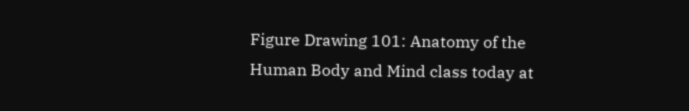Figure Drawing 101: Anatomy of the Human Body and Mind class today at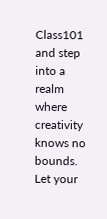Class101 and step into a realm where creativity knows no bounds. Let your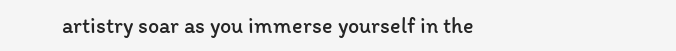artistry soar as you immerse yourself in the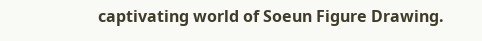captivating world of Soeun Figure Drawing.